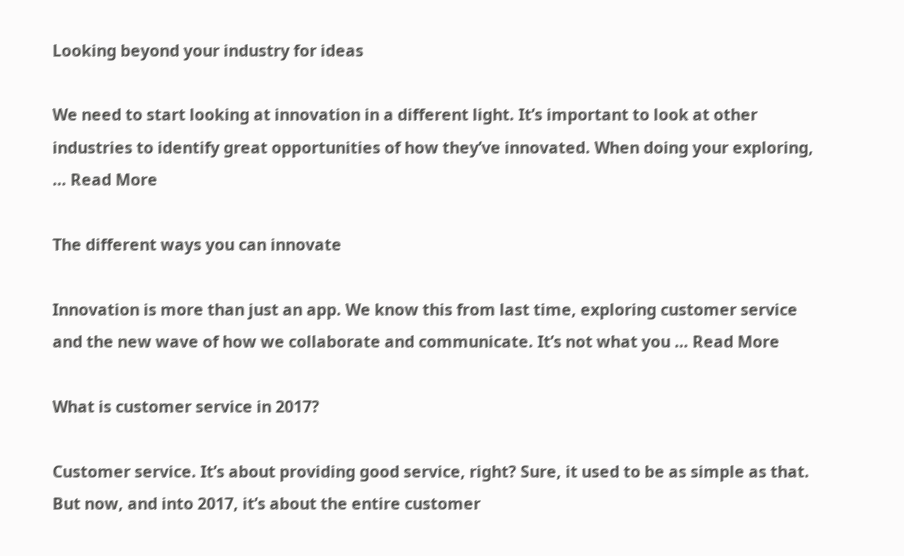Looking beyond your industry for ideas

We need to start looking at innovation in a different light. It’s important to look at other industries to identify great opportunities of how they’ve innovated. When doing your exploring, … Read More

The different ways you can innovate

Innovation is more than just an app. We know this from last time, exploring customer service and the new wave of how we collaborate and communicate. It’s not what you … Read More

What is customer service in 2017?

Customer service. It’s about providing good service, right? Sure, it used to be as simple as that. But now, and into 2017, it’s about the entire customer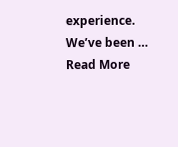experience. We’ve been … Read More